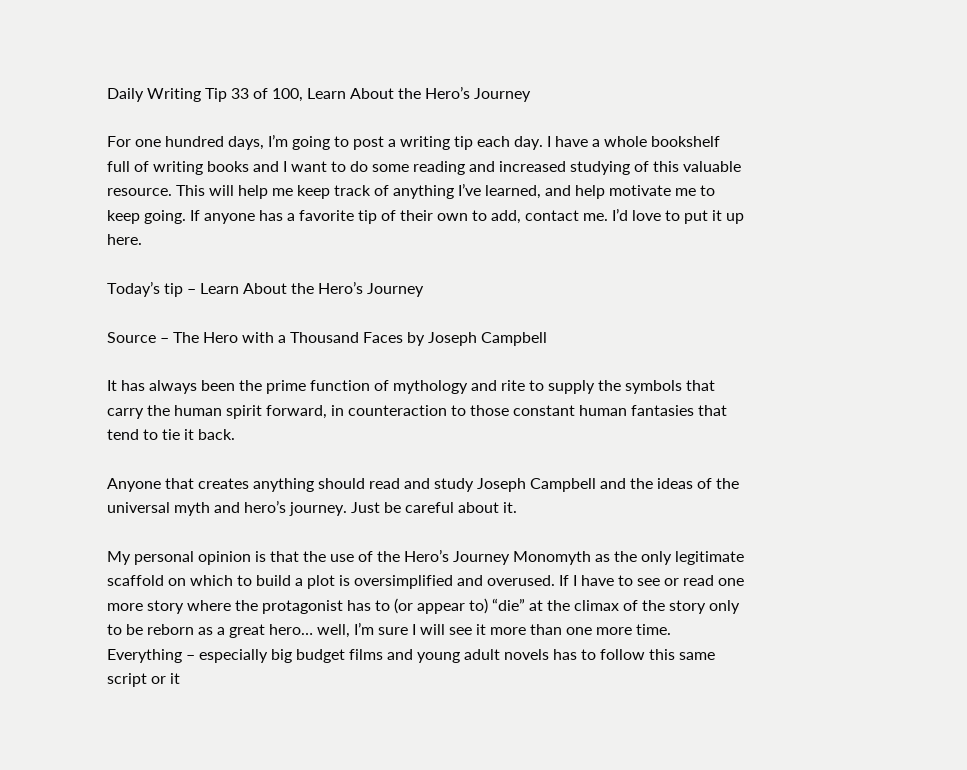Daily Writing Tip 33 of 100, Learn About the Hero’s Journey

For one hundred days, I’m going to post a writing tip each day. I have a whole bookshelf full of writing books and I want to do some reading and increased studying of this valuable resource. This will help me keep track of anything I’ve learned, and help motivate me to keep going. If anyone has a favorite tip of their own to add, contact me. I’d love to put it up here.

Today’s tip – Learn About the Hero’s Journey

Source – The Hero with a Thousand Faces by Joseph Campbell

It has always been the prime function of mythology and rite to supply the symbols that carry the human spirit forward, in counteraction to those constant human fantasies that tend to tie it back.

Anyone that creates anything should read and study Joseph Campbell and the ideas of the universal myth and hero’s journey. Just be careful about it.

My personal opinion is that the use of the Hero’s Journey Monomyth as the only legitimate scaffold on which to build a plot is oversimplified and overused. If I have to see or read one more story where the protagonist has to (or appear to) “die” at the climax of the story only to be reborn as a great hero… well, I’m sure I will see it more than one more time. Everything – especially big budget films and young adult novels has to follow this same script or it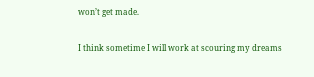won’t get made.

I think sometime I will work at scouring my dreams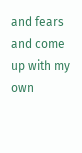and fears and come up with my own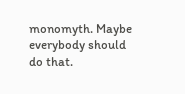monomyth. Maybe everybody should do that.